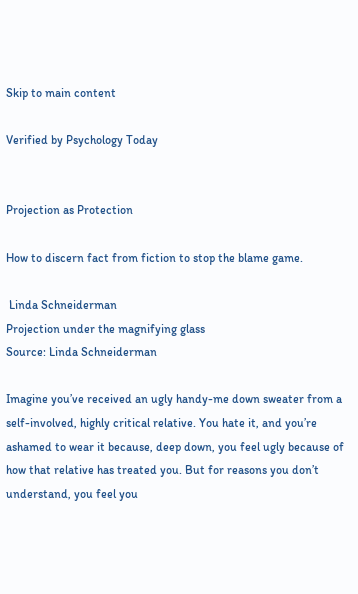Skip to main content

Verified by Psychology Today


Projection as Protection

How to discern fact from fiction to stop the blame game.

 Linda Schneiderman
Projection under the magnifying glass
Source: Linda Schneiderman

Imagine you’ve received an ugly handy-me down sweater from a self-involved, highly critical relative. You hate it, and you’re ashamed to wear it because, deep down, you feel ugly because of how that relative has treated you. But for reasons you don’t understand, you feel you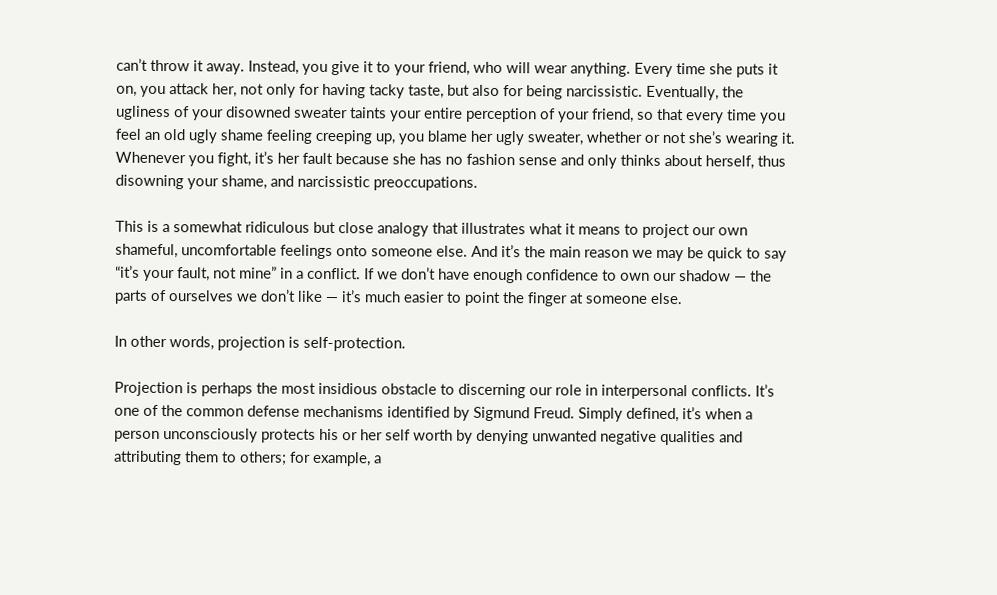can’t throw it away. Instead, you give it to your friend, who will wear anything. Every time she puts it on, you attack her, not only for having tacky taste, but also for being narcissistic. Eventually, the ugliness of your disowned sweater taints your entire perception of your friend, so that every time you feel an old ugly shame feeling creeping up, you blame her ugly sweater, whether or not she’s wearing it. Whenever you fight, it’s her fault because she has no fashion sense and only thinks about herself, thus disowning your shame, and narcissistic preoccupations.

This is a somewhat ridiculous but close analogy that illustrates what it means to project our own shameful, uncomfortable feelings onto someone else. And it’s the main reason we may be quick to say “it’s your fault, not mine” in a conflict. If we don’t have enough confidence to own our shadow — the parts of ourselves we don’t like — it’s much easier to point the finger at someone else.

In other words, projection is self-protection.

Projection is perhaps the most insidious obstacle to discerning our role in interpersonal conflicts. It’s one of the common defense mechanisms identified by Sigmund Freud. Simply defined, it’s when a person unconsciously protects his or her self worth by denying unwanted negative qualities and attributing them to others; for example, a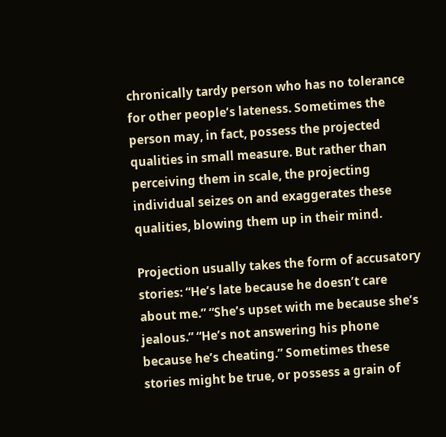chronically tardy person who has no tolerance for other people’s lateness. Sometimes the person may, in fact, possess the projected qualities in small measure. But rather than perceiving them in scale, the projecting individual seizes on and exaggerates these qualities, blowing them up in their mind.

Projection usually takes the form of accusatory stories: “He’s late because he doesn’t care about me.” “She’s upset with me because she’s jealous.” “He’s not answering his phone because he’s cheating.” Sometimes these stories might be true, or possess a grain of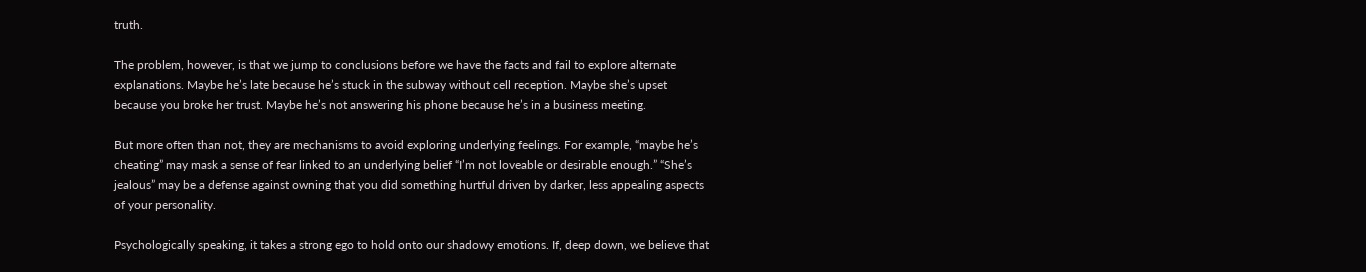truth.

The problem, however, is that we jump to conclusions before we have the facts and fail to explore alternate explanations. Maybe he’s late because he’s stuck in the subway without cell reception. Maybe she’s upset because you broke her trust. Maybe he’s not answering his phone because he’s in a business meeting.

But more often than not, they are mechanisms to avoid exploring underlying feelings. For example, “maybe he’s cheating” may mask a sense of fear linked to an underlying belief “I’m not loveable or desirable enough.” “She’s jealous” may be a defense against owning that you did something hurtful driven by darker, less appealing aspects of your personality.

Psychologically speaking, it takes a strong ego to hold onto our shadowy emotions. If, deep down, we believe that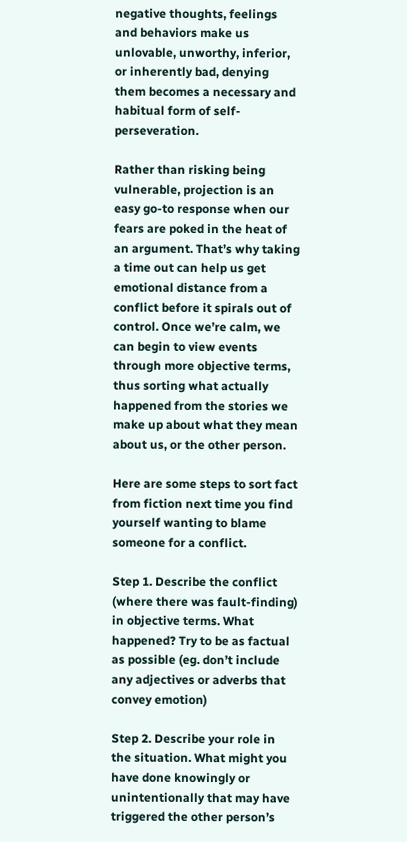negative thoughts, feelings and behaviors make us unlovable, unworthy, inferior, or inherently bad, denying them becomes a necessary and habitual form of self-perseveration.

Rather than risking being vulnerable, projection is an easy go-to response when our fears are poked in the heat of an argument. That’s why taking a time out can help us get emotional distance from a conflict before it spirals out of control. Once we’re calm, we can begin to view events through more objective terms, thus sorting what actually happened from the stories we make up about what they mean about us, or the other person.

Here are some steps to sort fact from fiction next time you find yourself wanting to blame someone for a conflict.

Step 1. Describe the conflict (where there was fault-finding) in objective terms. What happened? Try to be as factual as possible (eg. don’t include any adjectives or adverbs that convey emotion)

Step 2. Describe your role in the situation. What might you have done knowingly or unintentionally that may have triggered the other person’s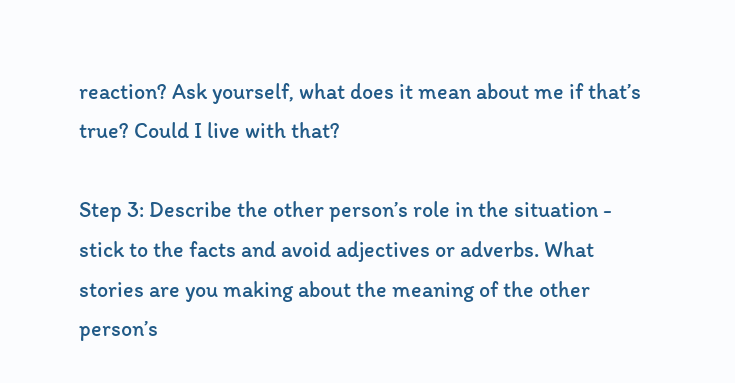reaction? Ask yourself, what does it mean about me if that’s true? Could I live with that?

Step 3: Describe the other person’s role in the situation - stick to the facts and avoid adjectives or adverbs. What stories are you making about the meaning of the other person’s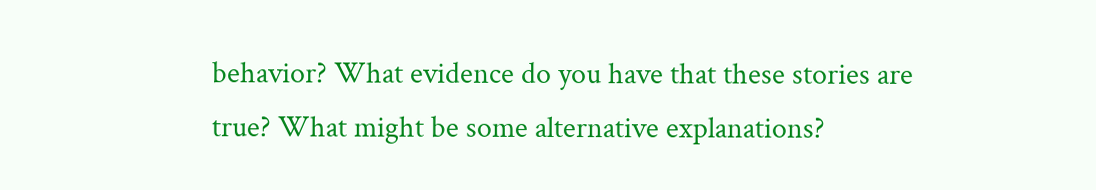behavior? What evidence do you have that these stories are true? What might be some alternative explanations?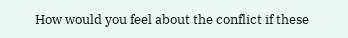How would you feel about the conflict if these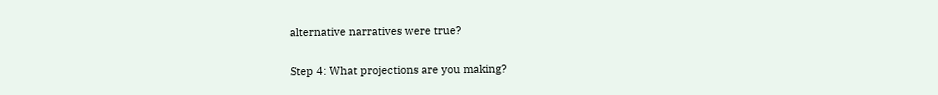alternative narratives were true?

Step 4: What projections are you making?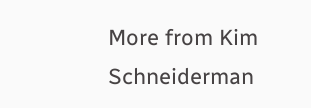More from Kim Schneiderman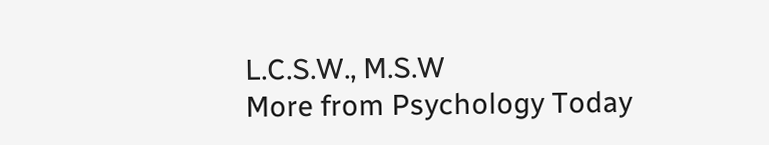L.C.S.W., M.S.W
More from Psychology Today